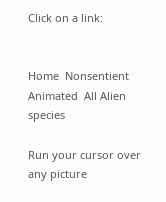Click on a link:


Home  Nonsentient  Animated  All Alien species

Run your cursor over any picture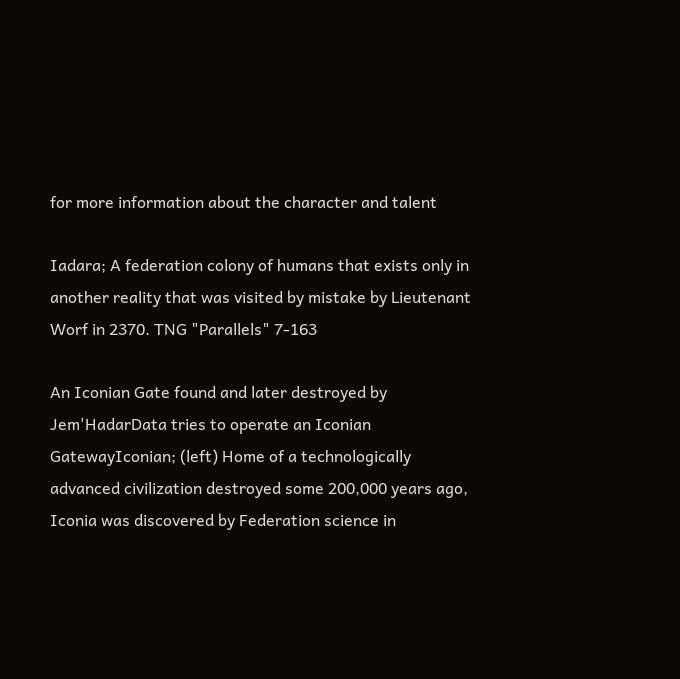for more information about the character and talent

Iadara; A federation colony of humans that exists only in another reality that was visited by mistake by Lieutenant Worf in 2370. TNG "Parallels" 7-163

An Iconian Gate found and later destroyed by Jem'HadarData tries to operate an Iconian GatewayIconian; (left) Home of a technologically advanced civilization destroyed some 200,000 years ago, Iconia was discovered by Federation science in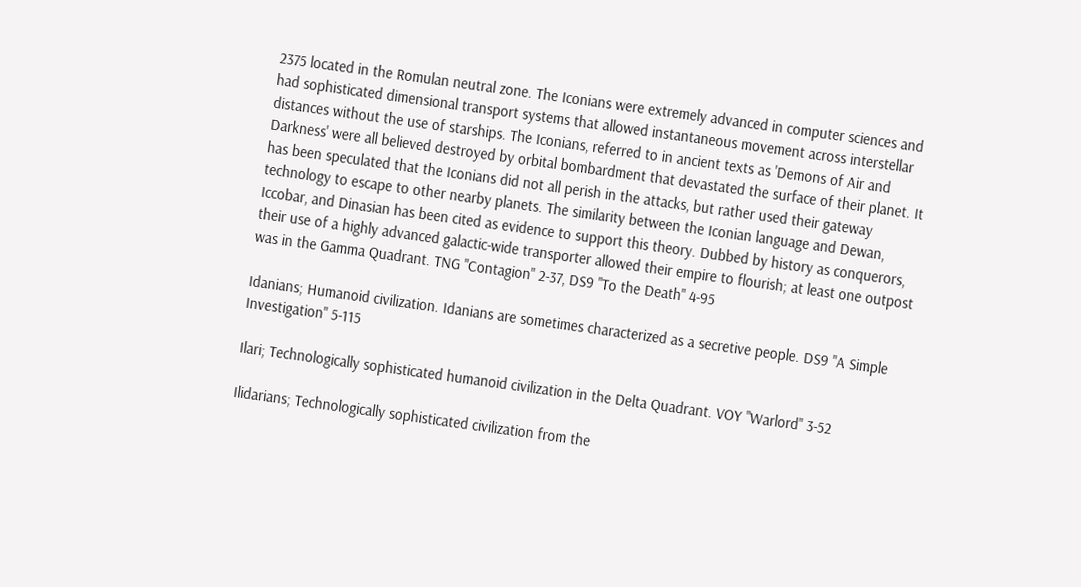2375 located in the Romulan neutral zone. The Iconians were extremely advanced in computer sciences and had sophisticated dimensional transport systems that allowed instantaneous movement across interstellar distances without the use of starships. The Iconians, referred to in ancient texts as 'Demons of Air and Darkness' were all believed destroyed by orbital bombardment that devastated the surface of their planet. It has been speculated that the Iconians did not all perish in the attacks, but rather used their gateway technology to escape to other nearby planets. The similarity between the Iconian language and Dewan, Iccobar, and Dinasian has been cited as evidence to support this theory. Dubbed by history as conquerors, their use of a highly advanced galactic-wide transporter allowed their empire to flourish; at least one outpost was in the Gamma Quadrant. TNG "Contagion" 2-37, DS9 "To the Death" 4-95

Idanians; Humanoid civilization. Idanians are sometimes characterized as a secretive people. DS9 "A Simple Investigation" 5-115

Ilari; Technologically sophisticated humanoid civilization in the Delta Quadrant. VOY "Warlord" 3-52

Ilidarians; Technologically sophisticated civilization from the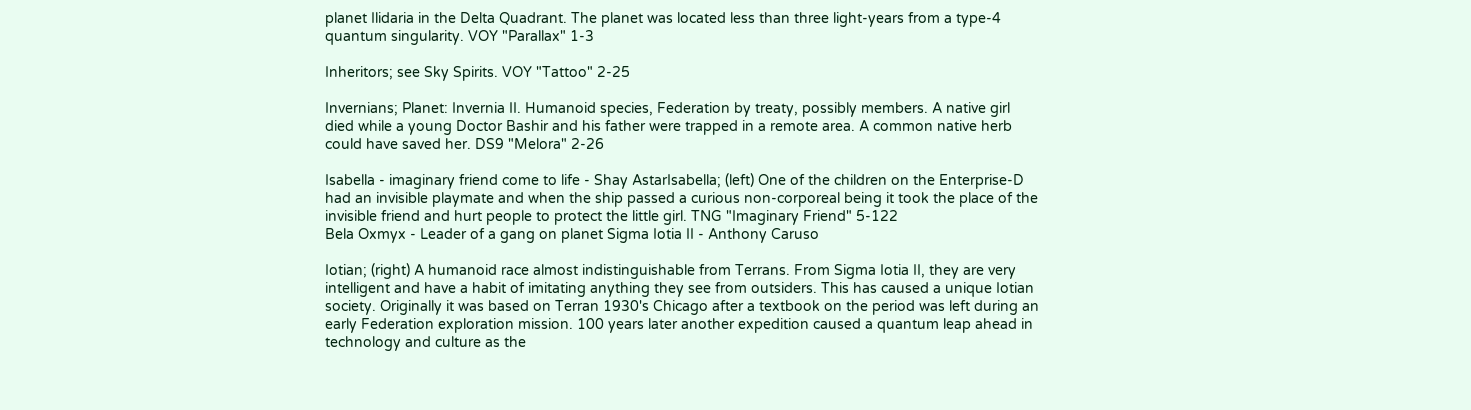planet Ilidaria in the Delta Quadrant. The planet was located less than three light-years from a type-4 quantum singularity. VOY "Parallax" 1-3

Inheritors; see Sky Spirits. VOY "Tattoo" 2-25

Invernians; Planet: Invernia II. Humanoid species, Federation by treaty, possibly members. A native girl died while a young Doctor Bashir and his father were trapped in a remote area. A common native herb could have saved her. DS9 "Melora" 2-26

Isabella - imaginary friend come to life - Shay AstarIsabella; (left) One of the children on the Enterprise-D had an invisible playmate and when the ship passed a curious non-corporeal being it took the place of the invisible friend and hurt people to protect the little girl. TNG "Imaginary Friend" 5-122
Bela Oxmyx - Leader of a gang on planet Sigma Iotia II - Anthony Caruso

Iotian; (right) A humanoid race almost indistinguishable from Terrans. From Sigma Iotia II, they are very intelligent and have a habit of imitating anything they see from outsiders. This has caused a unique Iotian society. Originally it was based on Terran 1930's Chicago after a textbook on the period was left during an early Federation exploration mission. 100 years later another expedition caused a quantum leap ahead in technology and culture as the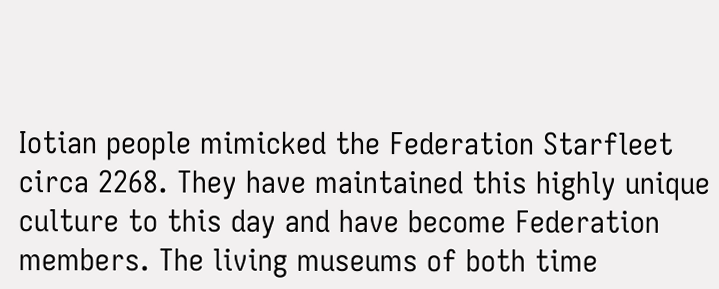Iotian people mimicked the Federation Starfleet circa 2268. They have maintained this highly unique culture to this day and have become Federation members. The living museums of both time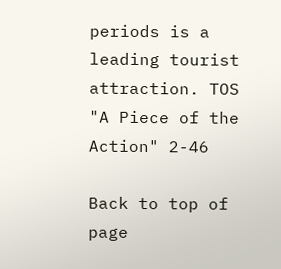periods is a leading tourist attraction. TOS "A Piece of the Action" 2-46

Back to top of page